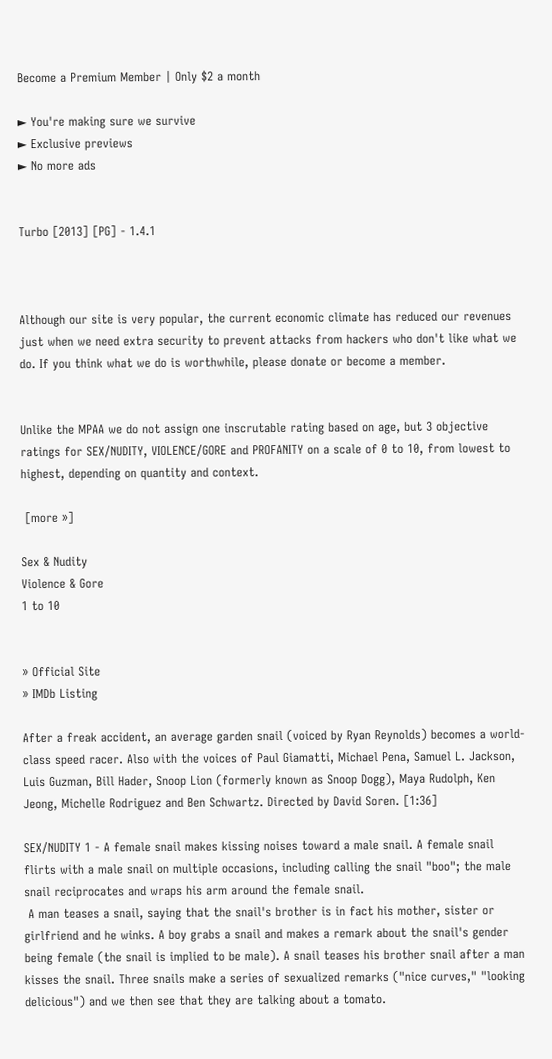Become a Premium Member | Only $2 a month

► You're making sure we survive
► Exclusive previews
► No more ads


Turbo [2013] [PG] - 1.4.1



Although our site is very popular, the current economic climate has reduced our revenues just when we need extra security to prevent attacks from hackers who don't like what we do. If you think what we do is worthwhile, please donate or become a member.


Unlike the MPAA we do not assign one inscrutable rating based on age, but 3 objective ratings for SEX/NUDITY, VIOLENCE/GORE and PROFANITY on a scale of 0 to 10, from lowest to highest, depending on quantity and context.

 [more »]

Sex & Nudity
Violence & Gore
1 to 10


» Official Site
» IMDb Listing

After a freak accident, an average garden snail (voiced by Ryan Reynolds) becomes a world-class speed racer. Also with the voices of Paul Giamatti, Michael Pena, Samuel L. Jackson, Luis Guzman, Bill Hader, Snoop Lion (formerly known as Snoop Dogg), Maya Rudolph, Ken Jeong, Michelle Rodriguez and Ben Schwartz. Directed by David Soren. [1:36]

SEX/NUDITY 1 - A female snail makes kissing noises toward a male snail. A female snail flirts with a male snail on multiple occasions, including calling the snail "boo"; the male snail reciprocates and wraps his arm around the female snail.
 A man teases a snail, saying that the snail's brother is in fact his mother, sister or girlfriend and he winks. A boy grabs a snail and makes a remark about the snail's gender being female (the snail is implied to be male). A snail teases his brother snail after a man kisses the snail. Three snails make a series of sexualized remarks ("nice curves," "looking delicious") and we then see that they are talking about a tomato.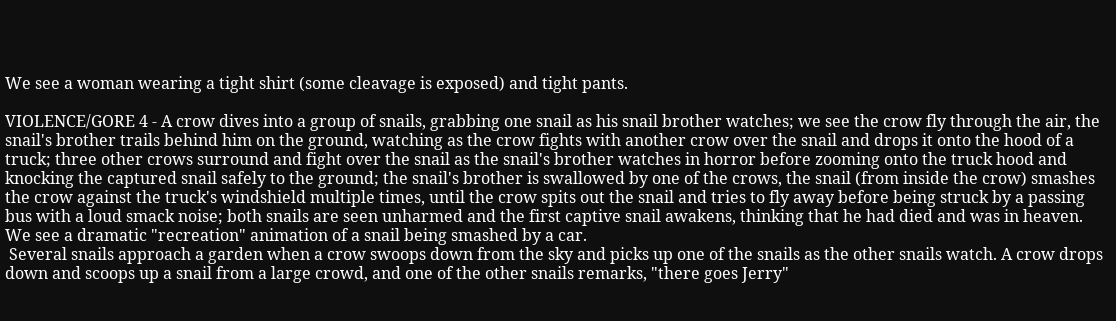We see a woman wearing a tight shirt (some cleavage is exposed) and tight pants.

VIOLENCE/GORE 4 - A crow dives into a group of snails, grabbing one snail as his snail brother watches; we see the crow fly through the air, the snail's brother trails behind him on the ground, watching as the crow fights with another crow over the snail and drops it onto the hood of a truck; three other crows surround and fight over the snail as the snail's brother watches in horror before zooming onto the truck hood and knocking the captured snail safely to the ground; the snail's brother is swallowed by one of the crows, the snail (from inside the crow) smashes the crow against the truck's windshield multiple times, until the crow spits out the snail and tries to fly away before being struck by a passing bus with a loud smack noise; both snails are seen unharmed and the first captive snail awakens, thinking that he had died and was in heaven. We see a dramatic "recreation" animation of a snail being smashed by a car.
 Several snails approach a garden when a crow swoops down from the sky and picks up one of the snails as the other snails watch. A crow drops down and scoops up a snail from a large crowd, and one of the other snails remarks, "there goes Jerry"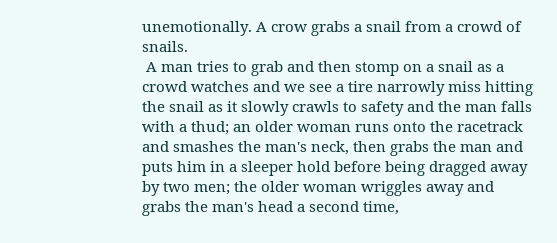unemotionally. A crow grabs a snail from a crowd of snails.
 A man tries to grab and then stomp on a snail as a crowd watches and we see a tire narrowly miss hitting the snail as it slowly crawls to safety and the man falls with a thud; an older woman runs onto the racetrack and smashes the man's neck, then grabs the man and puts him in a sleeper hold before being dragged away by two men; the older woman wriggles away and grabs the man's head a second time,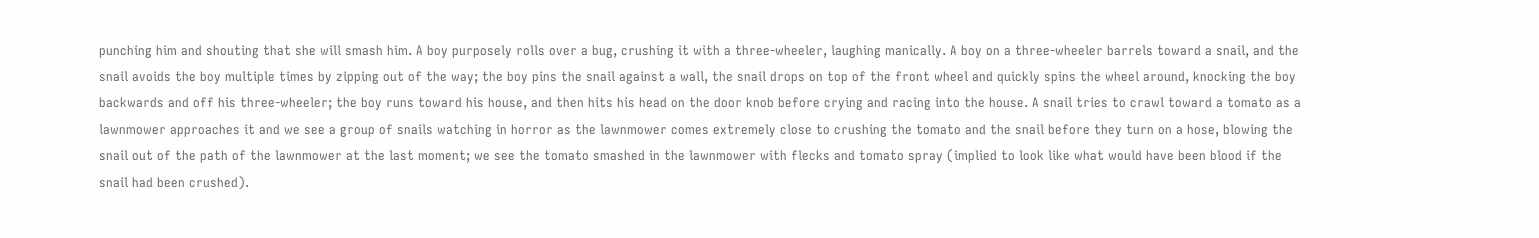punching him and shouting that she will smash him. A boy purposely rolls over a bug, crushing it with a three-wheeler, laughing manically. A boy on a three-wheeler barrels toward a snail, and the snail avoids the boy multiple times by zipping out of the way; the boy pins the snail against a wall, the snail drops on top of the front wheel and quickly spins the wheel around, knocking the boy backwards and off his three-wheeler; the boy runs toward his house, and then hits his head on the door knob before crying and racing into the house. A snail tries to crawl toward a tomato as a lawnmower approaches it and we see a group of snails watching in horror as the lawnmower comes extremely close to crushing the tomato and the snail before they turn on a hose, blowing the snail out of the path of the lawnmower at the last moment; we see the tomato smashed in the lawnmower with flecks and tomato spray (implied to look like what would have been blood if the snail had been crushed).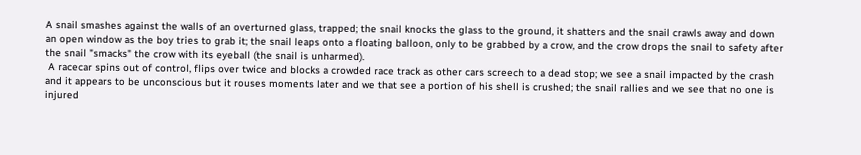A snail smashes against the walls of an overturned glass, trapped; the snail knocks the glass to the ground, it shatters and the snail crawls away and down an open window as the boy tries to grab it; the snail leaps onto a floating balloon, only to be grabbed by a crow, and the crow drops the snail to safety after the snail "smacks" the crow with its eyeball (the snail is unharmed).
 A racecar spins out of control, flips over twice and blocks a crowded race track as other cars screech to a dead stop; we see a snail impacted by the crash and it appears to be unconscious but it rouses moments later and we that see a portion of his shell is crushed; the snail rallies and we see that no one is injured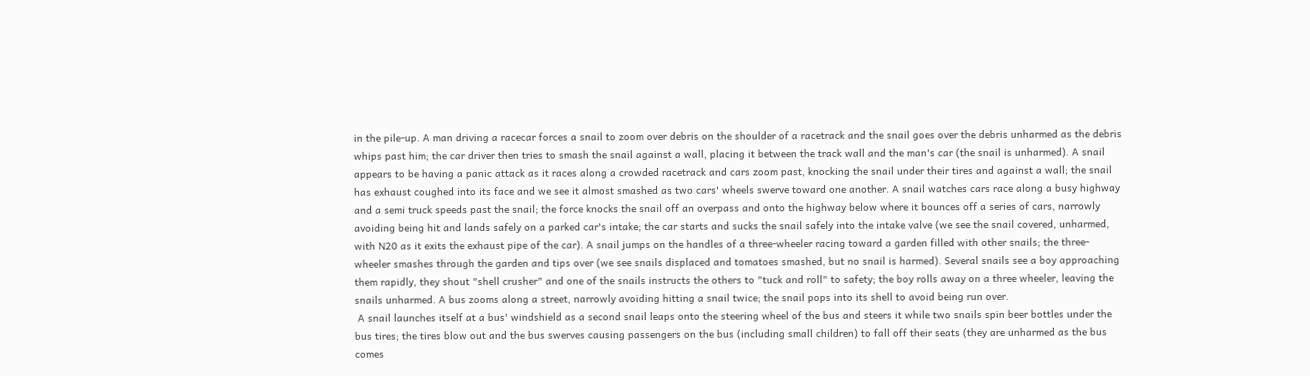in the pile-up. A man driving a racecar forces a snail to zoom over debris on the shoulder of a racetrack and the snail goes over the debris unharmed as the debris whips past him; the car driver then tries to smash the snail against a wall, placing it between the track wall and the man's car (the snail is unharmed). A snail appears to be having a panic attack as it races along a crowded racetrack and cars zoom past, knocking the snail under their tires and against a wall; the snail has exhaust coughed into its face and we see it almost smashed as two cars' wheels swerve toward one another. A snail watches cars race along a busy highway and a semi truck speeds past the snail; the force knocks the snail off an overpass and onto the highway below where it bounces off a series of cars, narrowly avoiding being hit and lands safely on a parked car's intake; the car starts and sucks the snail safely into the intake valve (we see the snail covered, unharmed, with N20 as it exits the exhaust pipe of the car). A snail jumps on the handles of a three-wheeler racing toward a garden filled with other snails; the three-wheeler smashes through the garden and tips over (we see snails displaced and tomatoes smashed, but no snail is harmed). Several snails see a boy approaching them rapidly, they shout "shell crusher" and one of the snails instructs the others to "tuck and roll" to safety; the boy rolls away on a three wheeler, leaving the snails unharmed. A bus zooms along a street, narrowly avoiding hitting a snail twice; the snail pops into its shell to avoid being run over.
 A snail launches itself at a bus' windshield as a second snail leaps onto the steering wheel of the bus and steers it while two snails spin beer bottles under the bus tires; the tires blow out and the bus swerves causing passengers on the bus (including small children) to fall off their seats (they are unharmed as the bus comes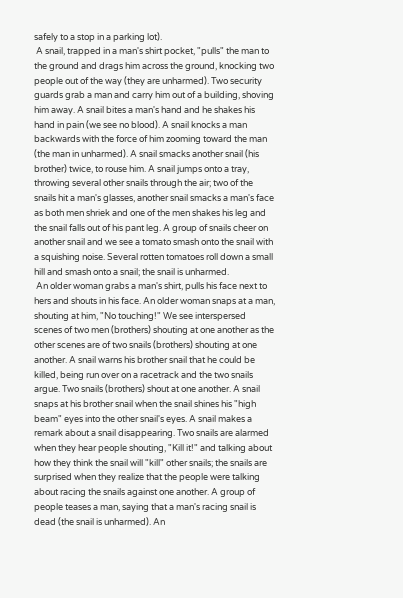safely to a stop in a parking lot).
 A snail, trapped in a man's shirt pocket, "pulls" the man to the ground and drags him across the ground, knocking two people out of the way (they are unharmed). Two security guards grab a man and carry him out of a building, shoving him away. A snail bites a man's hand and he shakes his hand in pain (we see no blood). A snail knocks a man backwards with the force of him zooming toward the man (the man in unharmed). A snail smacks another snail (his brother) twice, to rouse him. A snail jumps onto a tray, throwing several other snails through the air; two of the snails hit a man's glasses, another snail smacks a man's face as both men shriek and one of the men shakes his leg and the snail falls out of his pant leg. A group of snails cheer on another snail and we see a tomato smash onto the snail with a squishing noise. Several rotten tomatoes roll down a small hill and smash onto a snail; the snail is unharmed.
 An older woman grabs a man's shirt, pulls his face next to hers and shouts in his face. An older woman snaps at a man, shouting at him, "No touching!" We see interspersed scenes of two men (brothers) shouting at one another as the other scenes are of two snails (brothers) shouting at one another. A snail warns his brother snail that he could be killed, being run over on a racetrack and the two snails argue. Two snails (brothers) shout at one another. A snail snaps at his brother snail when the snail shines his "high beam" eyes into the other snail's eyes. A snail makes a remark about a snail disappearing. Two snails are alarmed when they hear people shouting, "Kill it!" and talking about how they think the snail will "kill" other snails; the snails are surprised when they realize that the people were talking about racing the snails against one another. A group of people teases a man, saying that a man's racing snail is dead (the snail is unharmed). An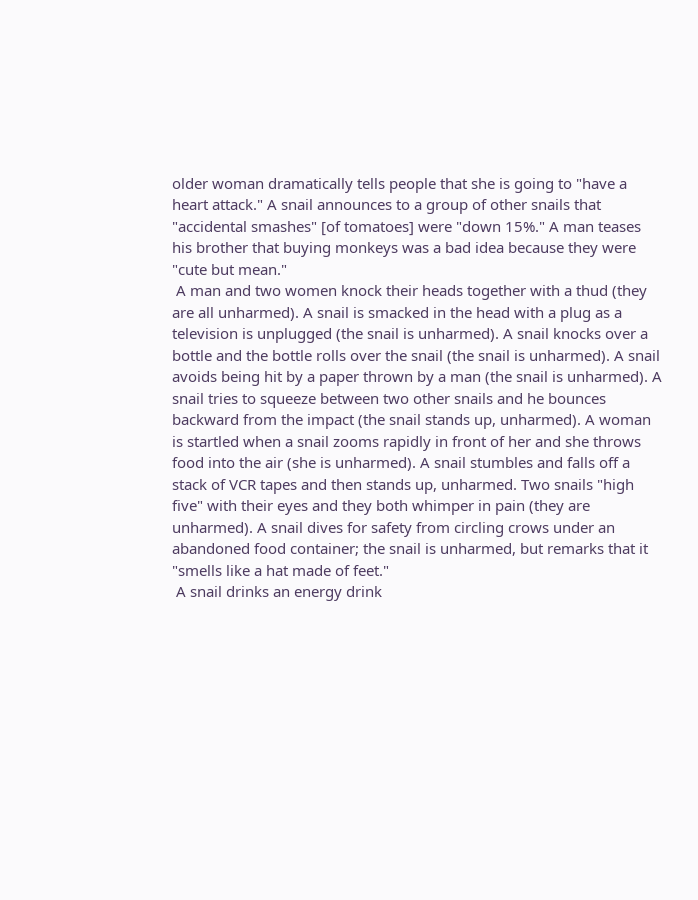older woman dramatically tells people that she is going to "have a heart attack." A snail announces to a group of other snails that "accidental smashes" [of tomatoes] were "down 15%." A man teases his brother that buying monkeys was a bad idea because they were "cute but mean."
 A man and two women knock their heads together with a thud (they are all unharmed). A snail is smacked in the head with a plug as a television is unplugged (the snail is unharmed). A snail knocks over a bottle and the bottle rolls over the snail (the snail is unharmed). A snail avoids being hit by a paper thrown by a man (the snail is unharmed). A snail tries to squeeze between two other snails and he bounces backward from the impact (the snail stands up, unharmed). A woman is startled when a snail zooms rapidly in front of her and she throws food into the air (she is unharmed). A snail stumbles and falls off a stack of VCR tapes and then stands up, unharmed. Two snails "high five" with their eyes and they both whimper in pain (they are unharmed). A snail dives for safety from circling crows under an abandoned food container; the snail is unharmed, but remarks that it "smells like a hat made of feet."
 A snail drinks an energy drink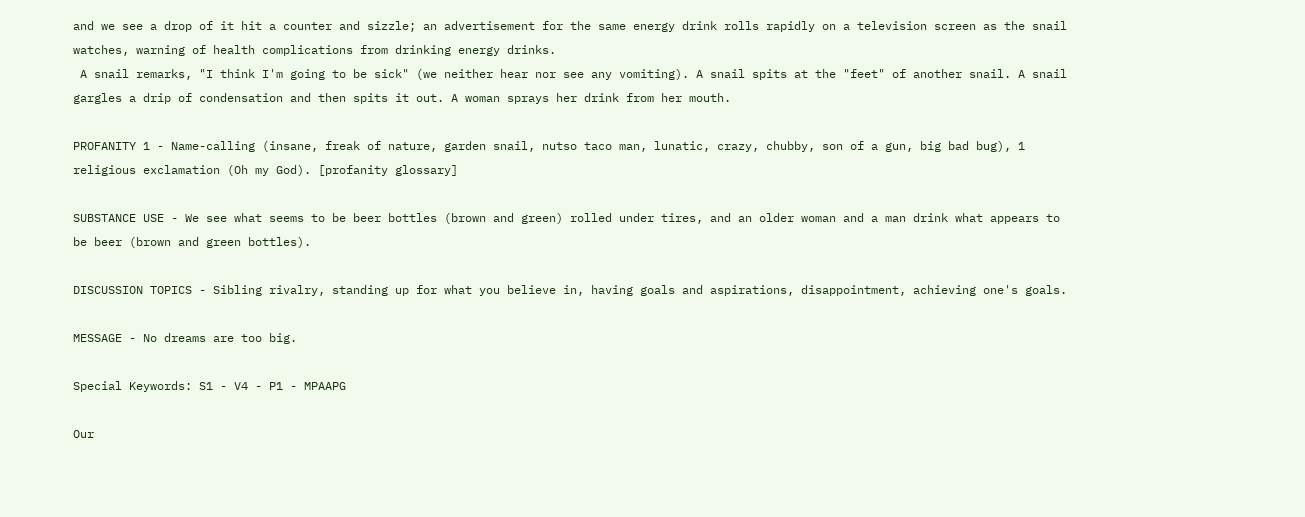and we see a drop of it hit a counter and sizzle; an advertisement for the same energy drink rolls rapidly on a television screen as the snail watches, warning of health complications from drinking energy drinks.
 A snail remarks, "I think I'm going to be sick" (we neither hear nor see any vomiting). A snail spits at the "feet" of another snail. A snail gargles a drip of condensation and then spits it out. A woman sprays her drink from her mouth.

PROFANITY 1 - Name-calling (insane, freak of nature, garden snail, nutso taco man, lunatic, crazy, chubby, son of a gun, big bad bug), 1 religious exclamation (Oh my God). [profanity glossary]

SUBSTANCE USE - We see what seems to be beer bottles (brown and green) rolled under tires, and an older woman and a man drink what appears to be beer (brown and green bottles).

DISCUSSION TOPICS - Sibling rivalry, standing up for what you believe in, having goals and aspirations, disappointment, achieving one's goals.

MESSAGE - No dreams are too big.

Special Keywords: S1 - V4 - P1 - MPAAPG

Our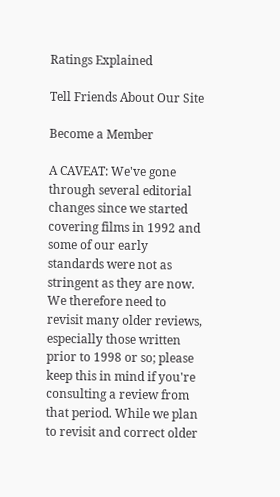Ratings Explained

Tell Friends About Our Site

Become a Member

A CAVEAT: We've gone through several editorial changes since we started covering films in 1992 and some of our early standards were not as stringent as they are now. We therefore need to revisit many older reviews, especially those written prior to 1998 or so; please keep this in mind if you're consulting a review from that period. While we plan to revisit and correct older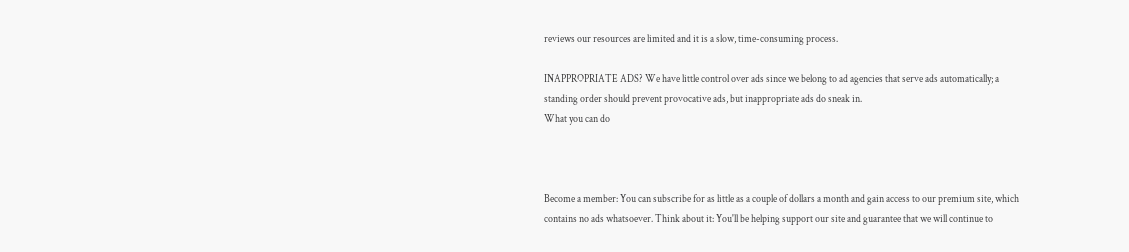reviews our resources are limited and it is a slow, time-consuming process.

INAPPROPRIATE ADS? We have little control over ads since we belong to ad agencies that serve ads automatically; a standing order should prevent provocative ads, but inappropriate ads do sneak in.
What you can do



Become a member: You can subscribe for as little as a couple of dollars a month and gain access to our premium site, which contains no ads whatsoever. Think about it: You'll be helping support our site and guarantee that we will continue to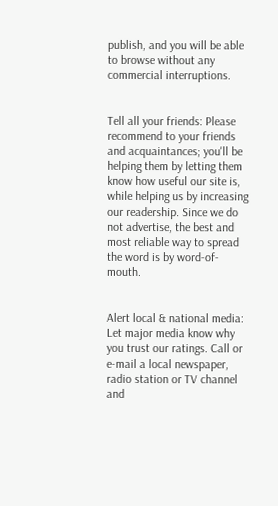publish, and you will be able to browse without any commercial interruptions.


Tell all your friends: Please recommend to your friends and acquaintances; you'll be helping them by letting them know how useful our site is, while helping us by increasing our readership. Since we do not advertise, the best and most reliable way to spread the word is by word-of-mouth.


Alert local & national media: Let major media know why you trust our ratings. Call or e-mail a local newspaper, radio station or TV channel and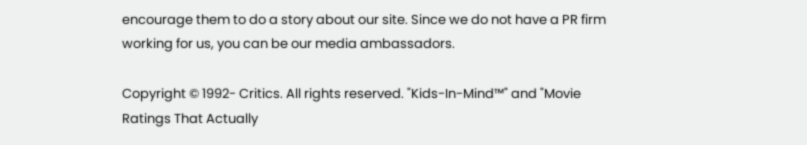encourage them to do a story about our site. Since we do not have a PR firm working for us, you can be our media ambassadors.

Copyright © 1992- Critics. All rights reserved. "Kids-In-Mind™" and "Movie Ratings That Actually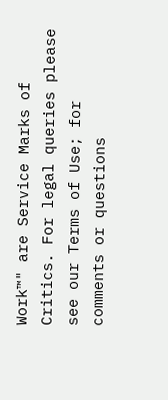Work™" are Service Marks of Critics. For legal queries please see our Terms of Use; for comments or questions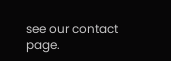see our contact page.